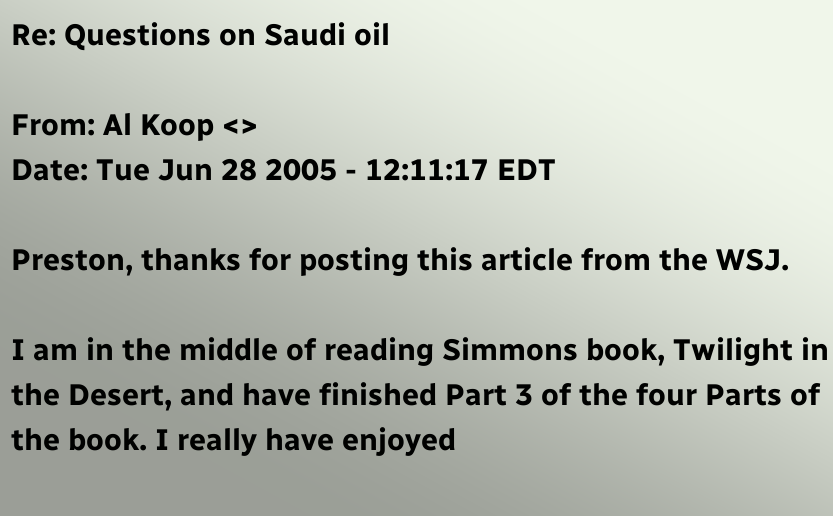Re: Questions on Saudi oil

From: Al Koop <>
Date: Tue Jun 28 2005 - 12:11:17 EDT

Preston, thanks for posting this article from the WSJ.

I am in the middle of reading Simmons book, Twilight in the Desert, and have finished Part 3 of the four Parts of the book. I really have enjoyed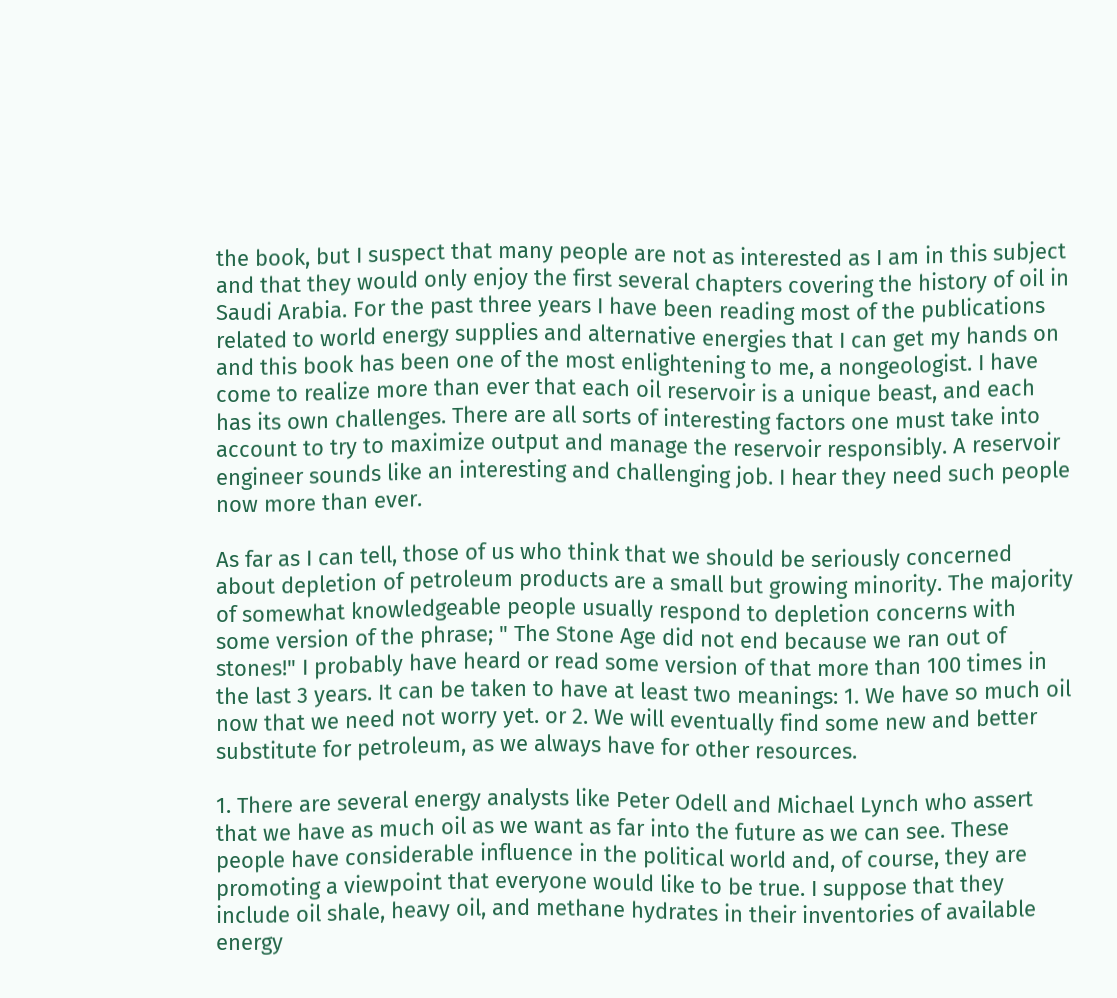the book, but I suspect that many people are not as interested as I am in this subject and that they would only enjoy the first several chapters covering the history of oil in Saudi Arabia. For the past three years I have been reading most of the publications related to world energy supplies and alternative energies that I can get my hands on and this book has been one of the most enlightening to me, a nongeologist. I have come to realize more than ever that each oil reservoir is a unique beast, and each has its own challenges. There are all sorts of interesting factors one must take into account to try to maximize output and manage the reservoir responsibly. A reservoir engineer sounds like an interesting and challenging job. I hear they need such people now more than ever.

As far as I can tell, those of us who think that we should be seriously concerned about depletion of petroleum products are a small but growing minority. The majority of somewhat knowledgeable people usually respond to depletion concerns with some version of the phrase; " The Stone Age did not end because we ran out of stones!" I probably have heard or read some version of that more than 100 times in the last 3 years. It can be taken to have at least two meanings: 1. We have so much oil now that we need not worry yet. or 2. We will eventually find some new and better substitute for petroleum, as we always have for other resources.

1. There are several energy analysts like Peter Odell and Michael Lynch who assert that we have as much oil as we want as far into the future as we can see. These people have considerable influence in the political world and, of course, they are promoting a viewpoint that everyone would like to be true. I suppose that they include oil shale, heavy oil, and methane hydrates in their inventories of available energy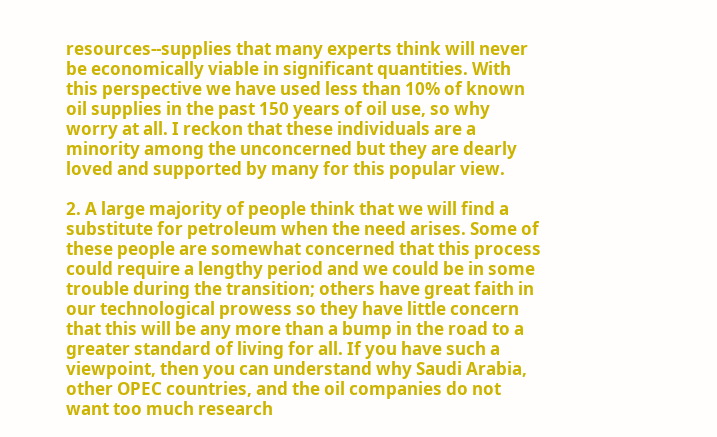resources--supplies that many experts think will never be economically viable in significant quantities. With this perspective we have used less than 10% of known oil supplies in the past 150 years of oil use, so why worry at all. I reckon that these individuals are a minority among the unconcerned but they are dearly loved and supported by many for this popular view.

2. A large majority of people think that we will find a substitute for petroleum when the need arises. Some of these people are somewhat concerned that this process could require a lengthy period and we could be in some trouble during the transition; others have great faith in our technological prowess so they have little concern that this will be any more than a bump in the road to a greater standard of living for all. If you have such a viewpoint, then you can understand why Saudi Arabia, other OPEC countries, and the oil companies do not want too much research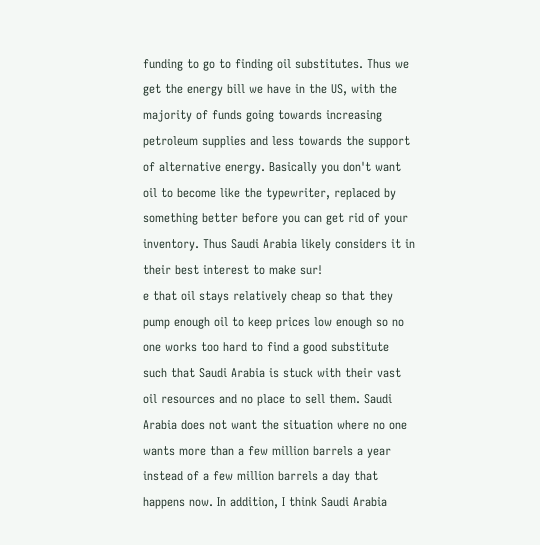funding to go to finding oil substitutes. Thus we get the energy bill we have in the US, with the majority of funds going towards increasing petroleum supplies and less towards the support of alternative energy. Basically you don't want oil to become like the typewriter, replaced by something better before you can get rid of your inventory. Thus Saudi Arabia likely considers it in their best interest to make sur!
e that oil stays relatively cheap so that they pump enough oil to keep prices low enough so no one works too hard to find a good substitute such that Saudi Arabia is stuck with their vast oil resources and no place to sell them. Saudi Arabia does not want the situation where no one wants more than a few million barrels a year instead of a few million barrels a day that happens now. In addition, I think Saudi Arabia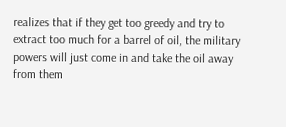realizes that if they get too greedy and try to extract too much for a barrel of oil, the military powers will just come in and take the oil away from them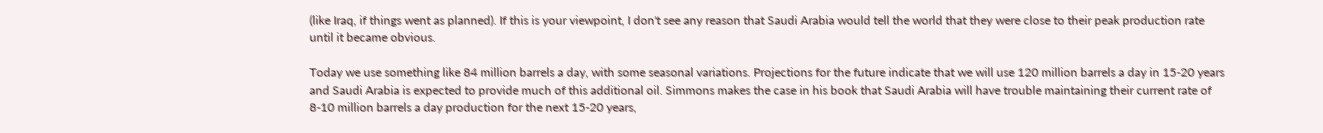(like Iraq, if things went as planned). If this is your viewpoint, I don't see any reason that Saudi Arabia would tell the world that they were close to their peak production rate until it became obvious.

Today we use something like 84 million barrels a day, with some seasonal variations. Projections for the future indicate that we will use 120 million barrels a day in 15-20 years and Saudi Arabia is expected to provide much of this additional oil. Simmons makes the case in his book that Saudi Arabia will have trouble maintaining their current rate of 8-10 million barrels a day production for the next 15-20 years,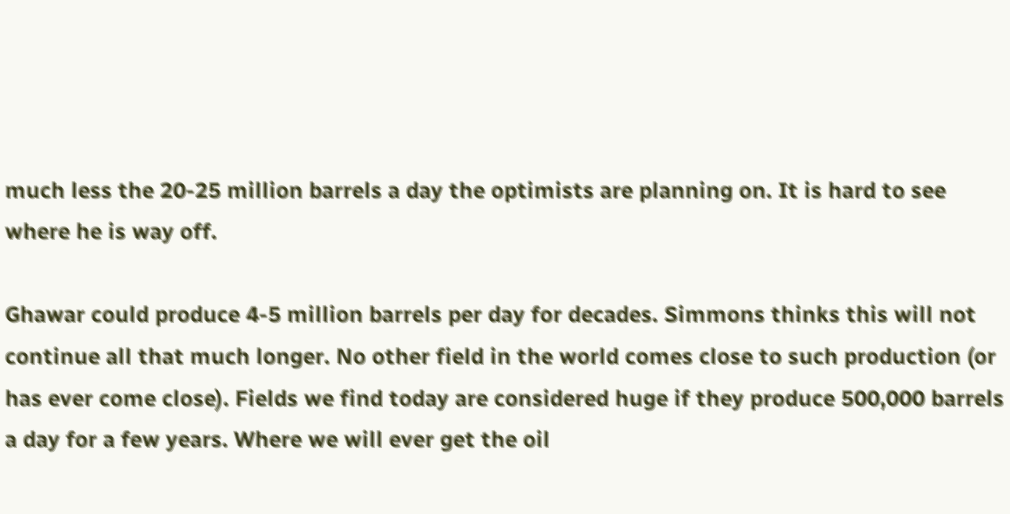much less the 20-25 million barrels a day the optimists are planning on. It is hard to see where he is way off.

Ghawar could produce 4-5 million barrels per day for decades. Simmons thinks this will not continue all that much longer. No other field in the world comes close to such production (or has ever come close). Fields we find today are considered huge if they produce 500,000 barrels a day for a few years. Where we will ever get the oil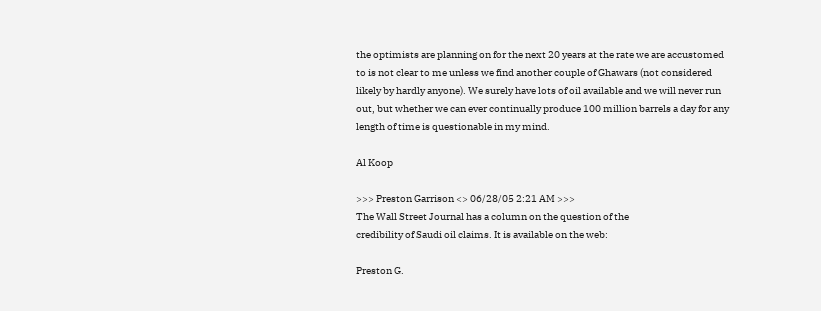the optimists are planning on for the next 20 years at the rate we are accustomed to is not clear to me unless we find another couple of Ghawars (not considered likely by hardly anyone). We surely have lots of oil available and we will never run out, but whether we can ever continually produce 100 million barrels a day for any length of time is questionable in my mind.

Al Koop

>>> Preston Garrison <> 06/28/05 2:21 AM >>>
The Wall Street Journal has a column on the question of the
credibility of Saudi oil claims. It is available on the web:

Preston G.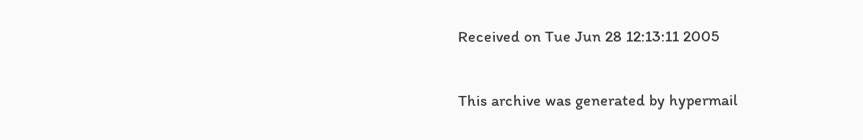Received on Tue Jun 28 12:13:11 2005

This archive was generated by hypermail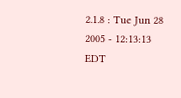2.1.8 : Tue Jun 28 2005 - 12:13:13 EDT